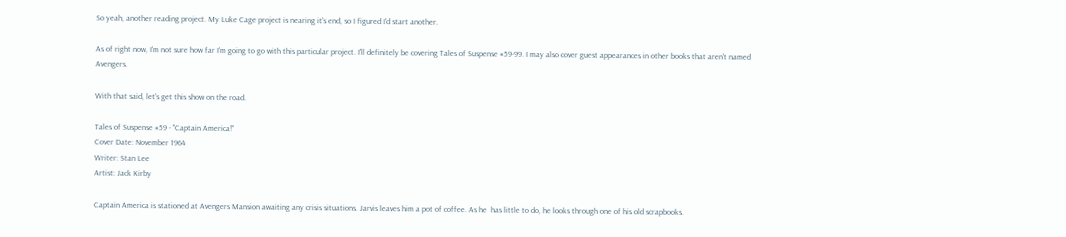So yeah, another reading project. My Luke Cage project is nearing it's end, so I figured I'd start another.

As of right now, I'm not sure how far I'm going to go with this particular project. I'll definitely be covering Tales of Suspense #59-99. I may also cover guest appearances in other books that aren't named Avengers.

With that said, let's get this show on the road.

Tales of Suspense #59 - "Captain America!"
Cover Date: November 1964
Writer: Stan Lee
Artist: Jack Kirby

Captain America is stationed at Avengers Mansion awaiting any crisis situations. Jarvis leaves him a pot of coffee. As he  has little to do, he looks through one of his old scrapbooks.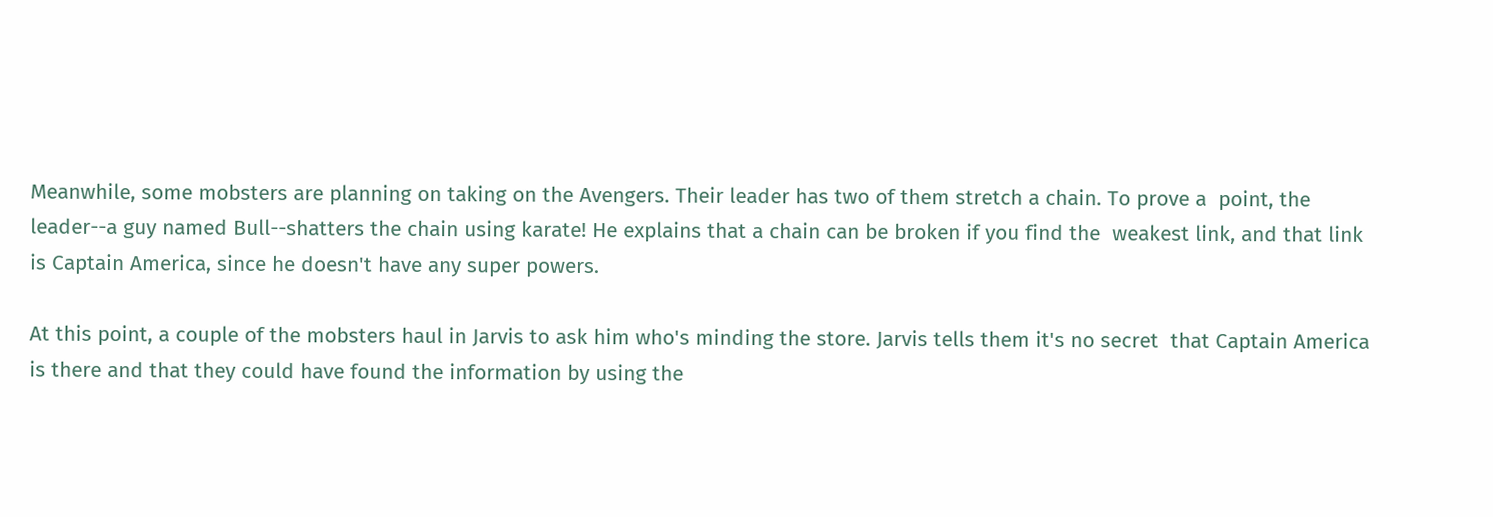Meanwhile, some mobsters are planning on taking on the Avengers. Their leader has two of them stretch a chain. To prove a  point, the leader--a guy named Bull--shatters the chain using karate! He explains that a chain can be broken if you find the  weakest link, and that link is Captain America, since he doesn't have any super powers.

At this point, a couple of the mobsters haul in Jarvis to ask him who's minding the store. Jarvis tells them it's no secret  that Captain America is there and that they could have found the information by using the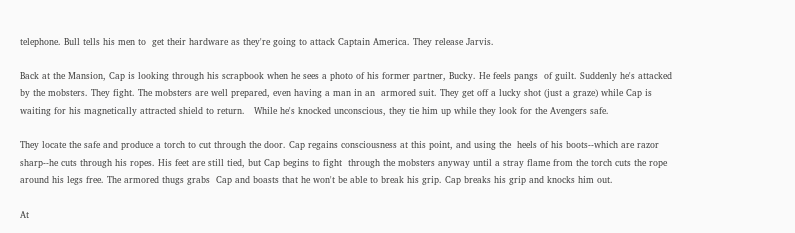telephone. Bull tells his men to  get their hardware as they're going to attack Captain America. They release Jarvis.

Back at the Mansion, Cap is looking through his scrapbook when he sees a photo of his former partner, Bucky. He feels pangs  of guilt. Suddenly he's attacked by the mobsters. They fight. The mobsters are well prepared, even having a man in an  armored suit. They get off a lucky shot (just a graze) while Cap is waiting for his magnetically attracted shield to return.   While he's knocked unconscious, they tie him up while they look for the Avengers safe.

They locate the safe and produce a torch to cut through the door. Cap regains consciousness at this point, and using the  heels of his boots--which are razor sharp--he cuts through his ropes. His feet are still tied, but Cap begins to fight  through the mobsters anyway until a stray flame from the torch cuts the rope around his legs free. The armored thugs grabs  Cap and boasts that he won't be able to break his grip. Cap breaks his grip and knocks him out.

At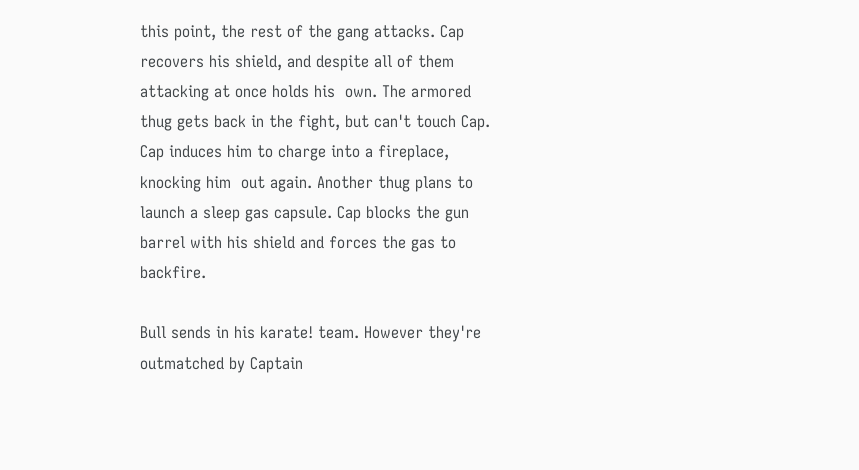this point, the rest of the gang attacks. Cap recovers his shield, and despite all of them attacking at once holds his  own. The armored thug gets back in the fight, but can't touch Cap. Cap induces him to charge into a fireplace, knocking him  out again. Another thug plans to launch a sleep gas capsule. Cap blocks the gun barrel with his shield and forces the gas to   backfire.

Bull sends in his karate! team. However they're outmatched by Captain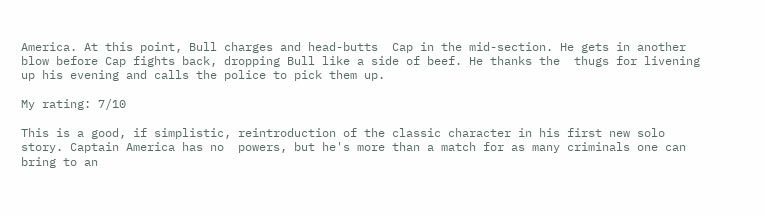America. At this point, Bull charges and head-butts  Cap in the mid-section. He gets in another blow before Cap fights back, dropping Bull like a side of beef. He thanks the  thugs for livening up his evening and calls the police to pick them up.

My rating: 7/10

This is a good, if simplistic, reintroduction of the classic character in his first new solo story. Captain America has no  powers, but he's more than a match for as many criminals one can bring to an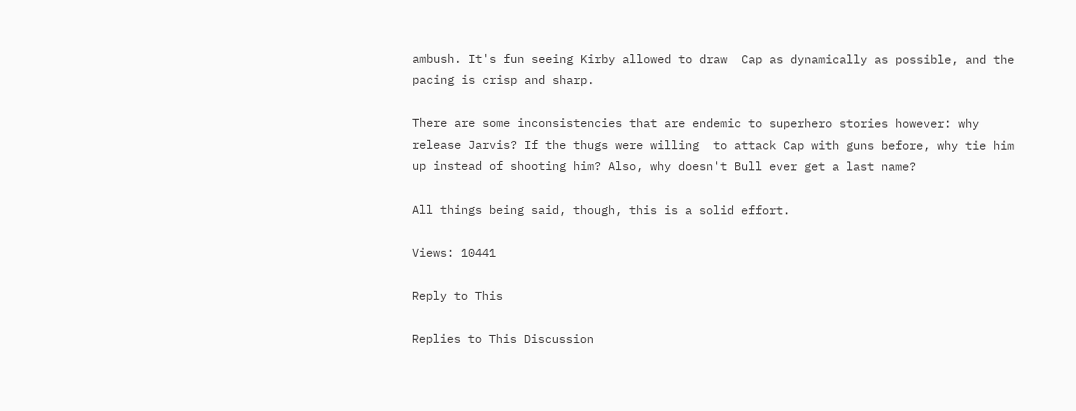ambush. It's fun seeing Kirby allowed to draw  Cap as dynamically as possible, and the pacing is crisp and sharp.

There are some inconsistencies that are endemic to superhero stories however: why release Jarvis? If the thugs were willing  to attack Cap with guns before, why tie him up instead of shooting him? Also, why doesn't Bull ever get a last name?

All things being said, though, this is a solid effort.

Views: 10441

Reply to This

Replies to This Discussion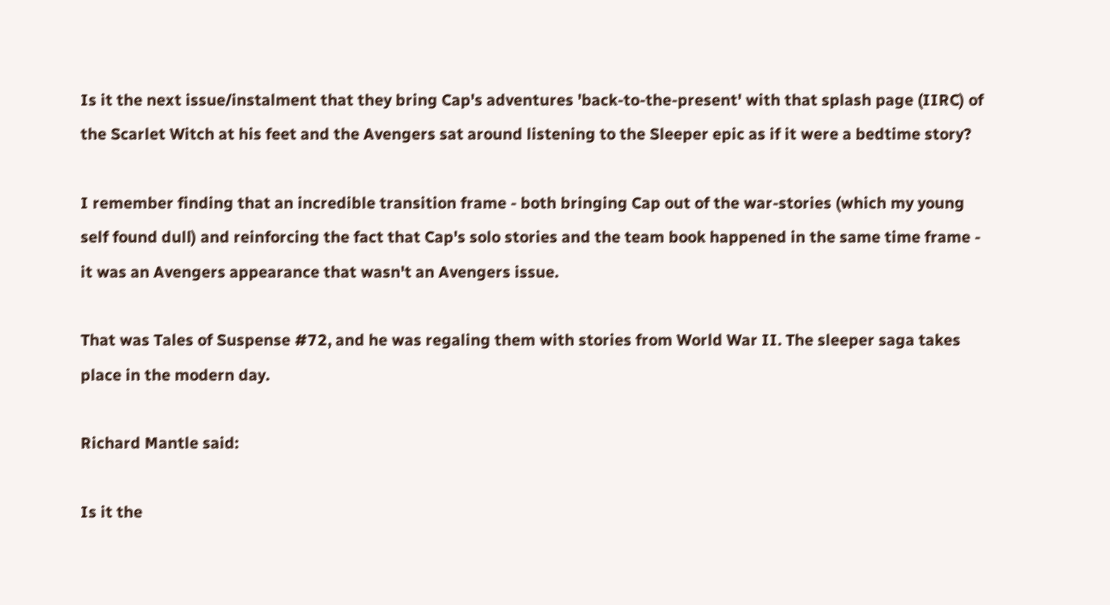Is it the next issue/instalment that they bring Cap's adventures 'back-to-the-present' with that splash page (IIRC) of the Scarlet Witch at his feet and the Avengers sat around listening to the Sleeper epic as if it were a bedtime story?

I remember finding that an incredible transition frame - both bringing Cap out of the war-stories (which my young self found dull) and reinforcing the fact that Cap's solo stories and the team book happened in the same time frame - it was an Avengers appearance that wasn't an Avengers issue.

That was Tales of Suspense #72, and he was regaling them with stories from World War II. The sleeper saga takes place in the modern day.

Richard Mantle said:

Is it the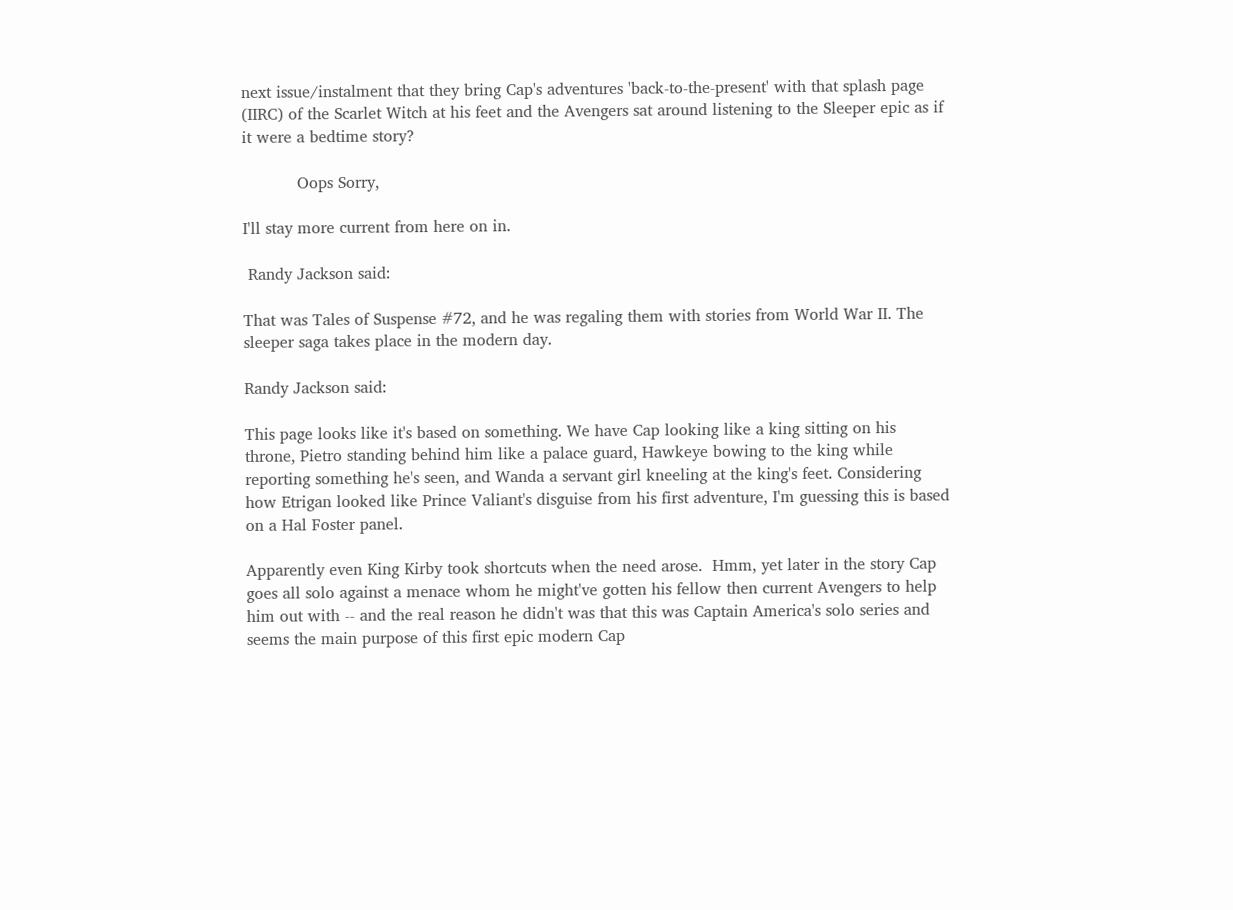next issue/instalment that they bring Cap's adventures 'back-to-the-present' with that splash page (IIRC) of the Scarlet Witch at his feet and the Avengers sat around listening to the Sleeper epic as if it were a bedtime story?

           Oops Sorry,

I'll stay more current from here on in.

 Randy Jackson said:

That was Tales of Suspense #72, and he was regaling them with stories from World War II. The sleeper saga takes place in the modern day.

Randy Jackson said:

This page looks like it's based on something. We have Cap looking like a king sitting on his throne, Pietro standing behind him like a palace guard, Hawkeye bowing to the king while reporting something he's seen, and Wanda a servant girl kneeling at the king's feet. Considering how Etrigan looked like Prince Valiant's disguise from his first adventure, I'm guessing this is based on a Hal Foster panel.

Apparently even King Kirby took shortcuts when the need arose.  Hmm, yet later in the story Cap goes all solo against a menace whom he might've gotten his fellow then current Avengers to help him out with -- and the real reason he didn't was that this was Captain America's solo series and seems the main purpose of this first epic modern Cap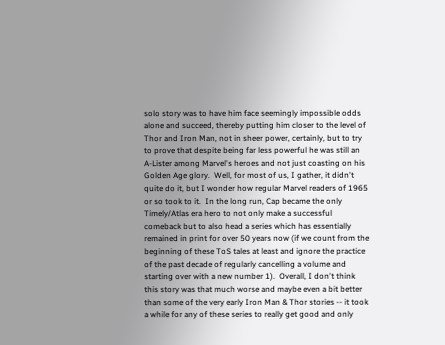solo story was to have him face seemingly impossible odds alone and succeed, thereby putting him closer to the level of Thor and Iron Man, not in sheer power, certainly, but to try to prove that despite being far less powerful he was still an A-Lister among Marvel's heroes and not just coasting on his Golden Age glory.  Well, for most of us, I gather, it didn't quite do it, but I wonder how regular Marvel readers of 1965 or so took to it.  In the long run, Cap became the only Timely/Atlas era hero to not only make a successful comeback but to also head a series which has essentially remained in print for over 50 years now (if we count from the beginning of these ToS tales at least and ignore the practice of the past decade of regularly cancelling a volume and starting over with a new number 1).  Overall, I don't think this story was that much worse and maybe even a bit better than some of the very early Iron Man & Thor stories -- it took a while for any of these series to really get good and only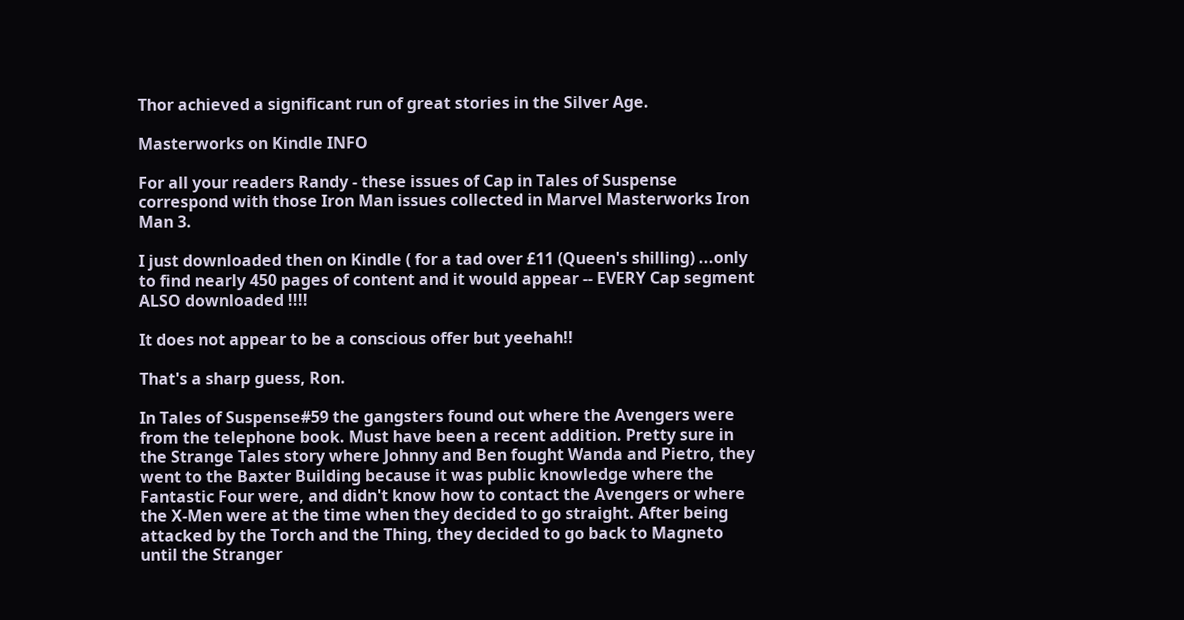Thor achieved a significant run of great stories in the Silver Age.

Masterworks on Kindle INFO

For all your readers Randy - these issues of Cap in Tales of Suspense correspond with those Iron Man issues collected in Marvel Masterworks Iron Man 3.

I just downloaded then on Kindle ( for a tad over £11 (Queen's shilling) ...only to find nearly 450 pages of content and it would appear -- EVERY Cap segment ALSO downloaded !!!!

It does not appear to be a conscious offer but yeehah!!

That's a sharp guess, Ron.

In Tales of Suspense#59 the gangsters found out where the Avengers were from the telephone book. Must have been a recent addition. Pretty sure in the Strange Tales story where Johnny and Ben fought Wanda and Pietro, they went to the Baxter Building because it was public knowledge where the Fantastic Four were, and didn't know how to contact the Avengers or where the X-Men were at the time when they decided to go straight. After being attacked by the Torch and the Thing, they decided to go back to Magneto until the Stranger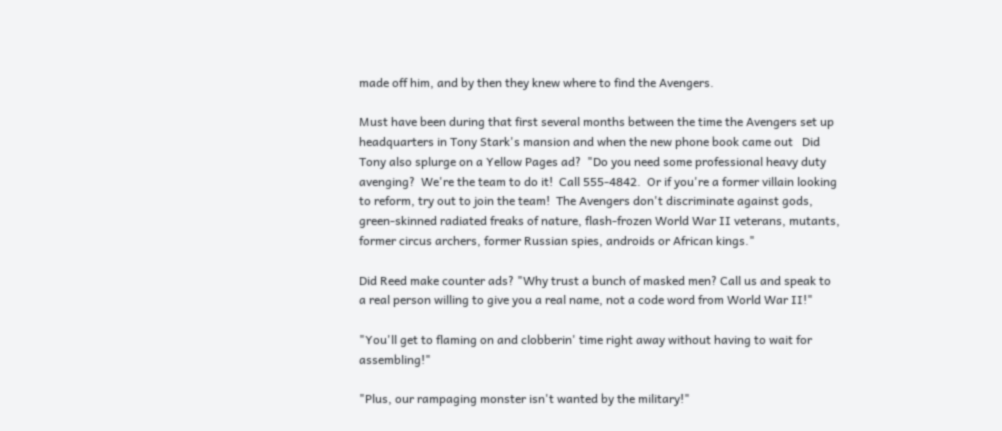made off him, and by then they knew where to find the Avengers.

Must have been during that first several months between the time the Avengers set up headquarters in Tony Stark's mansion and when the new phone book came out   Did Tony also splurge on a Yellow Pages ad?  "Do you need some professional heavy duty avenging?  We're the team to do it!  Call 555-4842.  Or if you're a former villain looking to reform, try out to join the team!  The Avengers don't discriminate against gods, green-skinned radiated freaks of nature, flash-frozen World War II veterans, mutants, former circus archers, former Russian spies, androids or African kings."

Did Reed make counter ads? "Why trust a bunch of masked men? Call us and speak to a real person willing to give you a real name, not a code word from World War II!"

"You'll get to flaming on and clobberin' time right away without having to wait for assembling!"

"Plus, our rampaging monster isn't wanted by the military!"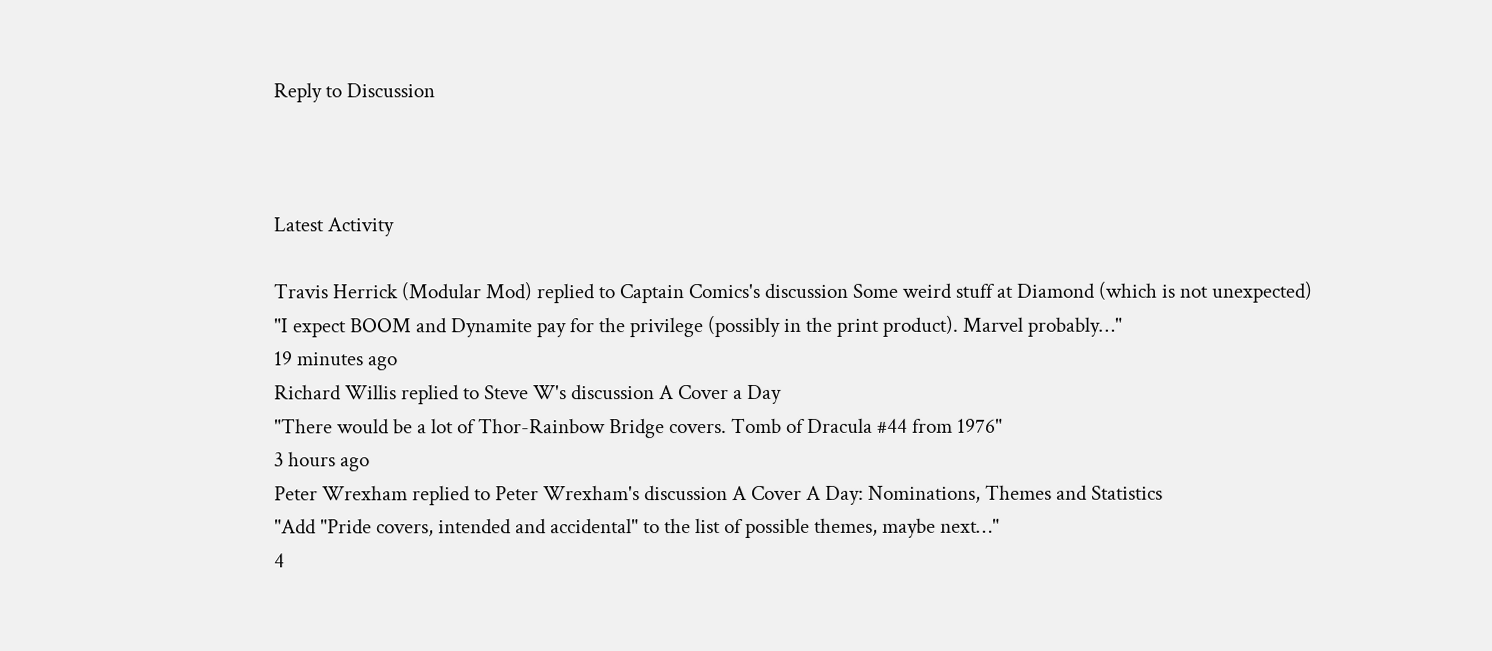Reply to Discussion



Latest Activity

Travis Herrick (Modular Mod) replied to Captain Comics's discussion Some weird stuff at Diamond (which is not unexpected)
"I expect BOOM and Dynamite pay for the privilege (possibly in the print product). Marvel probably…"
19 minutes ago
Richard Willis replied to Steve W's discussion A Cover a Day
"There would be a lot of Thor-Rainbow Bridge covers. Tomb of Dracula #44 from 1976"
3 hours ago
Peter Wrexham replied to Peter Wrexham's discussion A Cover A Day: Nominations, Themes and Statistics
"Add "Pride covers, intended and accidental" to the list of possible themes, maybe next…"
4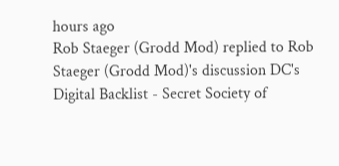hours ago
Rob Staeger (Grodd Mod) replied to Rob Staeger (Grodd Mod)'s discussion DC's Digital Backlist - Secret Society of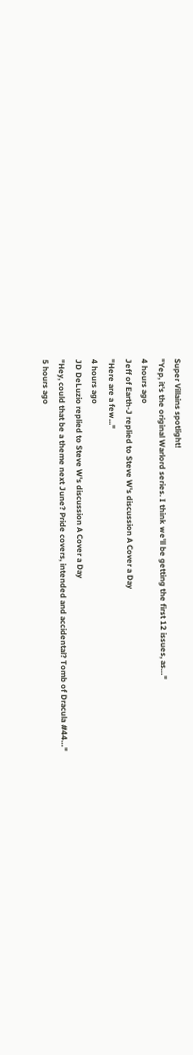Super Villains spotlight!
"Yep, it's the original Warlord series. I think we'll be getting the first 12 issues, as…"
4 hours ago
Jeff of Earth-J replied to Steve W's discussion A Cover a Day
"Here are a few..."
4 hours ago
JD DeLuzio replied to Steve W's discussion A Cover a Day
"Hey, could that be a theme next June? Pride covers, intended and accidental? Tomb of Dracula #44…"
5 hours ago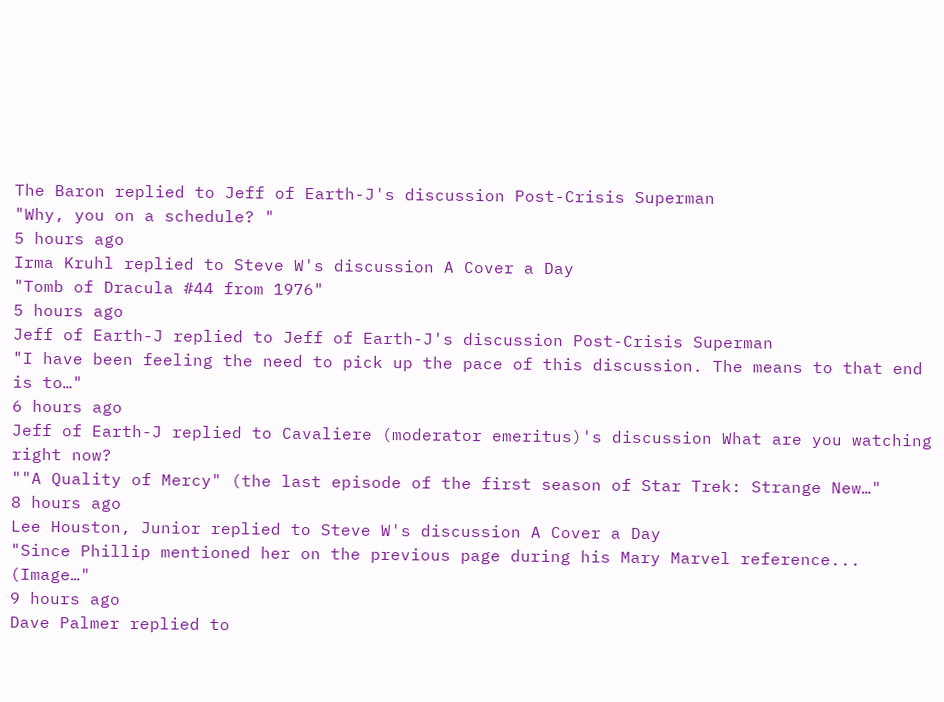The Baron replied to Jeff of Earth-J's discussion Post-Crisis Superman
"Why, you on a schedule? "
5 hours ago
Irma Kruhl replied to Steve W's discussion A Cover a Day
"Tomb of Dracula #44 from 1976"
5 hours ago
Jeff of Earth-J replied to Jeff of Earth-J's discussion Post-Crisis Superman
"I have been feeling the need to pick up the pace of this discussion. The means to that end is to…"
6 hours ago
Jeff of Earth-J replied to Cavaliere (moderator emeritus)'s discussion What are you watching right now?
""A Quality of Mercy" (the last episode of the first season of Star Trek: Strange New…"
8 hours ago
Lee Houston, Junior replied to Steve W's discussion A Cover a Day
"Since Phillip mentioned her on the previous page during his Mary Marvel reference... (Image…"
9 hours ago
Dave Palmer replied to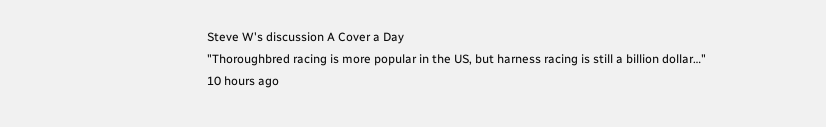Steve W's discussion A Cover a Day
"Thoroughbred racing is more popular in the US, but harness racing is still a billion dollar…"
10 hours ago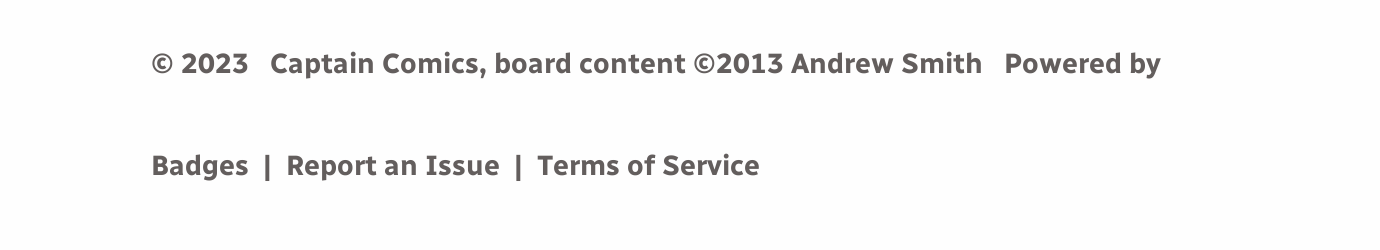© 2023   Captain Comics, board content ©2013 Andrew Smith   Powered by

Badges  |  Report an Issue  |  Terms of Service